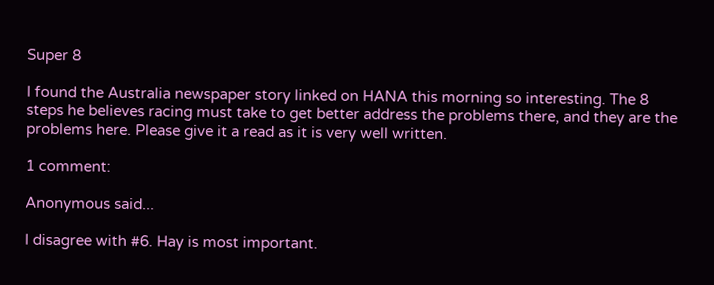Super 8

I found the Australia newspaper story linked on HANA this morning so interesting. The 8 steps he believes racing must take to get better address the problems there, and they are the problems here. Please give it a read as it is very well written.

1 comment:

Anonymous said...

I disagree with #6. Hay is most important.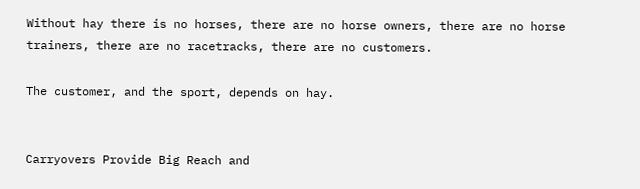Without hay there is no horses, there are no horse owners, there are no horse trainers, there are no racetracks, there are no customers.

The customer, and the sport, depends on hay.


Carryovers Provide Big Reach and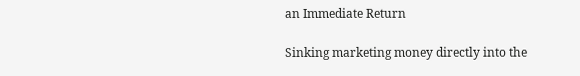an Immediate Return

Sinking marketing money directly into the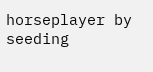horseplayer by seeding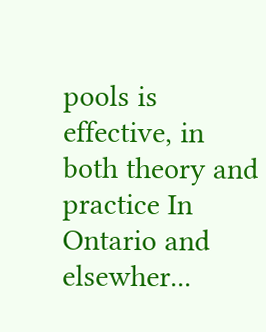pools is effective, in both theory and practice In Ontario and elsewher...